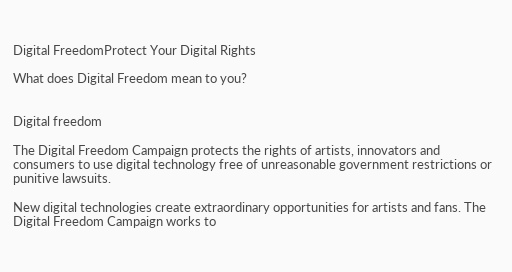Digital FreedomProtect Your Digital Rights

What does Digital Freedom mean to you?


Digital freedom

The Digital Freedom Campaign protects the rights of artists, innovators and consumers to use digital technology free of unreasonable government restrictions or punitive lawsuits.

New digital technologies create extraordinary opportunities for artists and fans. The Digital Freedom Campaign works to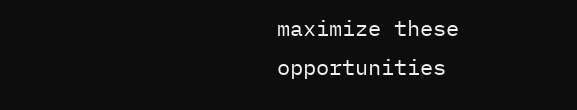maximize these opportunities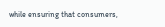while ensuring that consumers,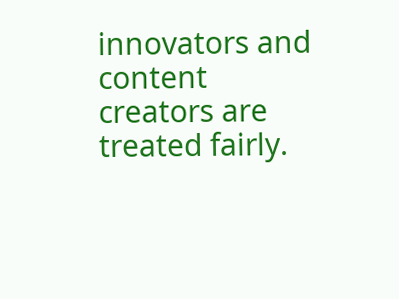innovators and content creators are treated fairly.